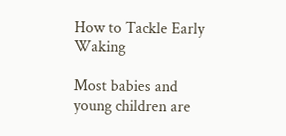How to Tackle Early Waking

Most babies and young children are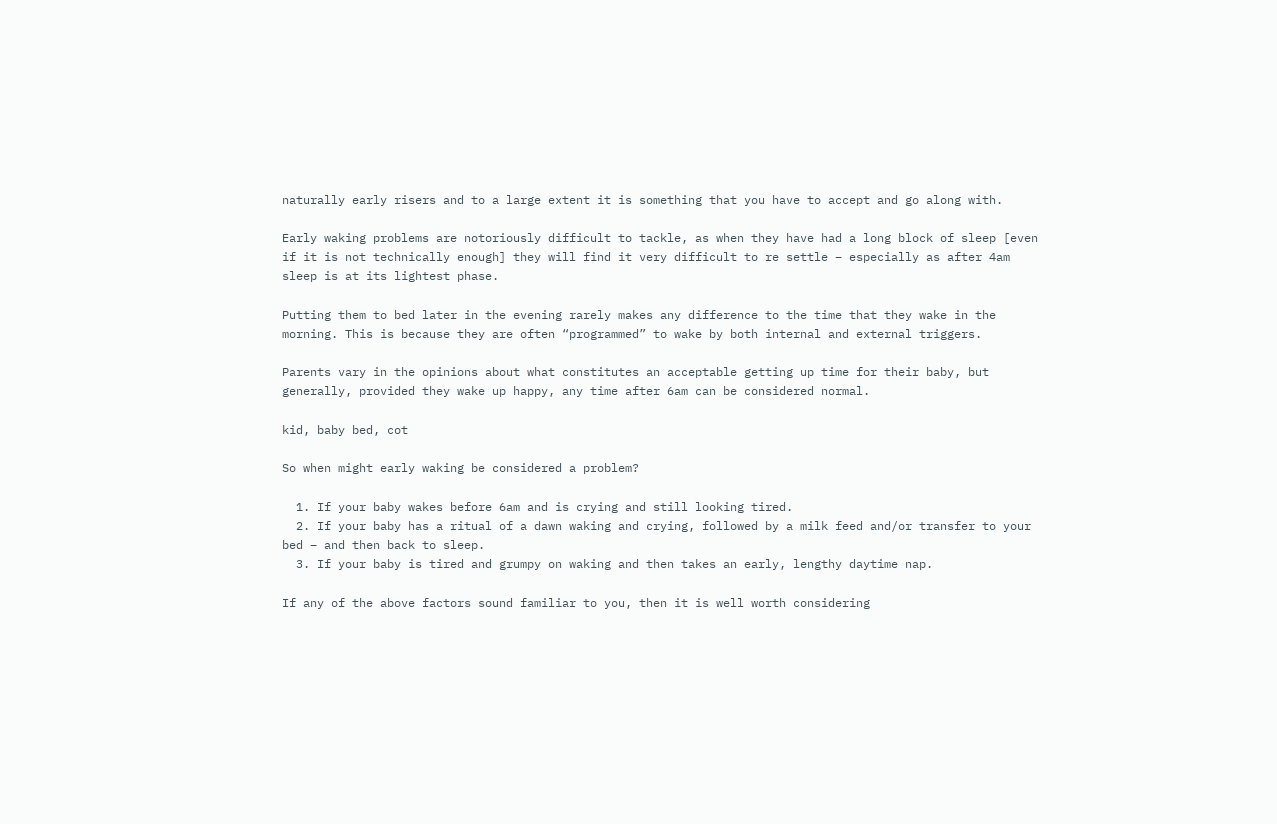naturally early risers and to a large extent it is something that you have to accept and go along with.

Early waking problems are notoriously difficult to tackle, as when they have had a long block of sleep [even if it is not technically enough] they will find it very difficult to re settle – especially as after 4am sleep is at its lightest phase.

Putting them to bed later in the evening rarely makes any difference to the time that they wake in the morning. This is because they are often “programmed” to wake by both internal and external triggers.

Parents vary in the opinions about what constitutes an acceptable getting up time for their baby, but generally, provided they wake up happy, any time after 6am can be considered normal.

kid, baby bed, cot

So when might early waking be considered a problem?

  1. If your baby wakes before 6am and is crying and still looking tired.
  2. If your baby has a ritual of a dawn waking and crying, followed by a milk feed and/or transfer to your bed – and then back to sleep.
  3. If your baby is tired and grumpy on waking and then takes an early, lengthy daytime nap.

If any of the above factors sound familiar to you, then it is well worth considering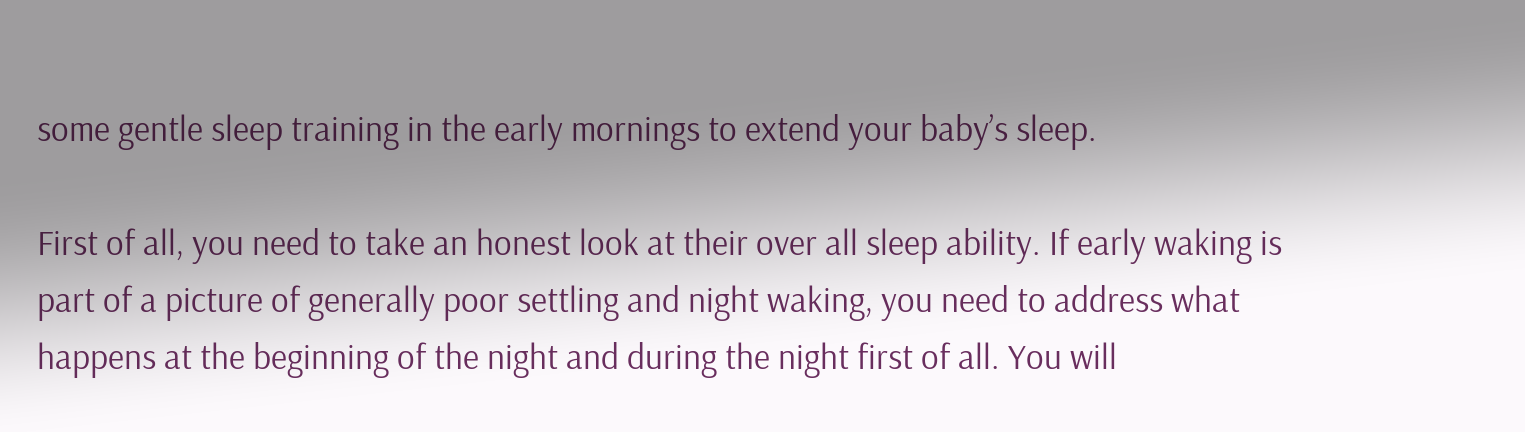some gentle sleep training in the early mornings to extend your baby’s sleep.

First of all, you need to take an honest look at their over all sleep ability. If early waking is part of a picture of generally poor settling and night waking, you need to address what happens at the beginning of the night and during the night first of all. You will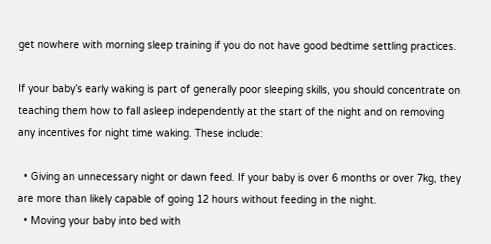get nowhere with morning sleep training if you do not have good bedtime settling practices.

If your baby’s early waking is part of generally poor sleeping skills, you should concentrate on teaching them how to fall asleep independently at the start of the night and on removing any incentives for night time waking. These include:

  • Giving an unnecessary night or dawn feed. If your baby is over 6 months or over 7kg, they are more than likely capable of going 12 hours without feeding in the night.
  • Moving your baby into bed with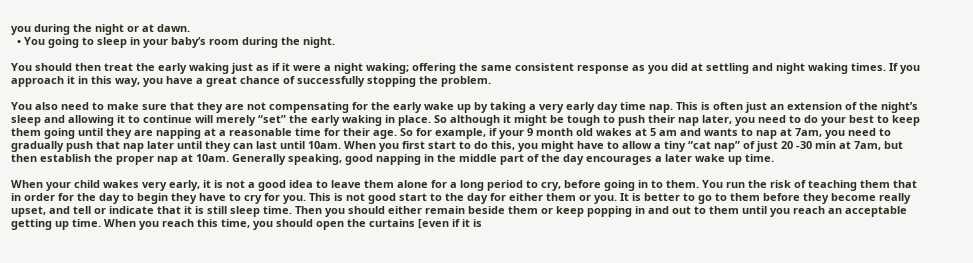you during the night or at dawn.
  • You going to sleep in your baby’s room during the night.

You should then treat the early waking just as if it were a night waking; offering the same consistent response as you did at settling and night waking times. If you approach it in this way, you have a great chance of successfully stopping the problem.

You also need to make sure that they are not compensating for the early wake up by taking a very early day time nap. This is often just an extension of the night’s sleep and allowing it to continue will merely “set” the early waking in place. So although it might be tough to push their nap later, you need to do your best to keep them going until they are napping at a reasonable time for their age. So for example, if your 9 month old wakes at 5 am and wants to nap at 7am, you need to gradually push that nap later until they can last until 10am. When you first start to do this, you might have to allow a tiny “cat nap” of just 20 -30 min at 7am, but then establish the proper nap at 10am. Generally speaking, good napping in the middle part of the day encourages a later wake up time.

When your child wakes very early, it is not a good idea to leave them alone for a long period to cry, before going in to them. You run the risk of teaching them that in order for the day to begin they have to cry for you. This is not good start to the day for either them or you. It is better to go to them before they become really upset, and tell or indicate that it is still sleep time. Then you should either remain beside them or keep popping in and out to them until you reach an acceptable getting up time. When you reach this time, you should open the curtains [even if it is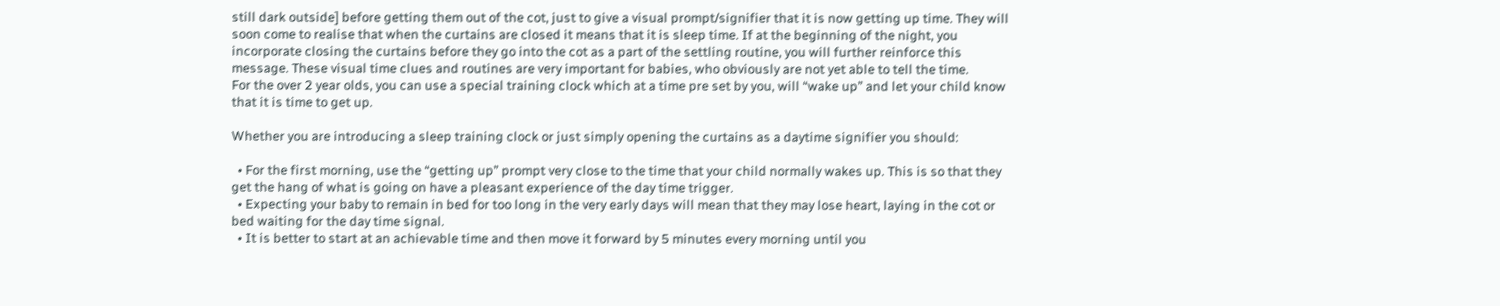still dark outside] before getting them out of the cot, just to give a visual prompt/signifier that it is now getting up time. They will soon come to realise that when the curtains are closed it means that it is sleep time. If at the beginning of the night, you incorporate closing the curtains before they go into the cot as a part of the settling routine, you will further reinforce this message. These visual time clues and routines are very important for babies, who obviously are not yet able to tell the time.
For the over 2 year olds, you can use a special training clock which at a time pre set by you, will “wake up” and let your child know that it is time to get up.

Whether you are introducing a sleep training clock or just simply opening the curtains as a daytime signifier you should:

  • For the first morning, use the “getting up” prompt very close to the time that your child normally wakes up. This is so that they get the hang of what is going on have a pleasant experience of the day time trigger.
  • Expecting your baby to remain in bed for too long in the very early days will mean that they may lose heart, laying in the cot or bed waiting for the day time signal.
  • It is better to start at an achievable time and then move it forward by 5 minutes every morning until you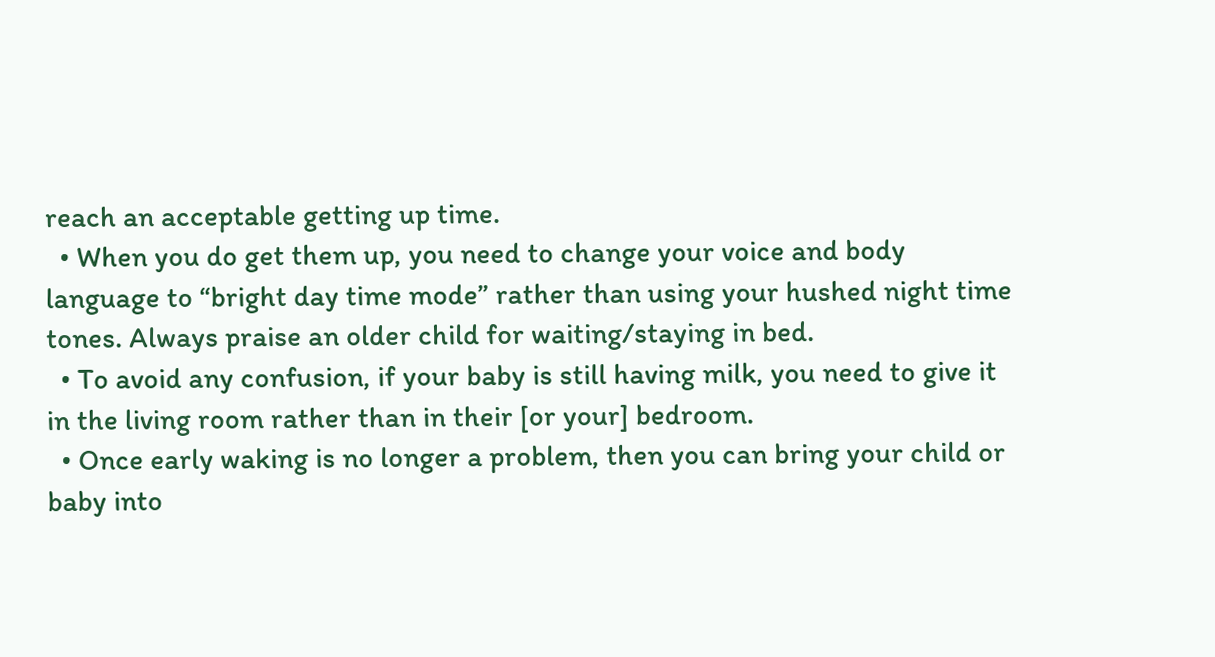reach an acceptable getting up time.
  • When you do get them up, you need to change your voice and body language to “bright day time mode” rather than using your hushed night time tones. Always praise an older child for waiting/staying in bed.
  • To avoid any confusion, if your baby is still having milk, you need to give it in the living room rather than in their [or your] bedroom.
  • Once early waking is no longer a problem, then you can bring your child or baby into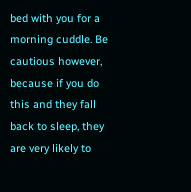bed with you for a morning cuddle. Be cautious however, because if you do this and they fall back to sleep, they are very likely to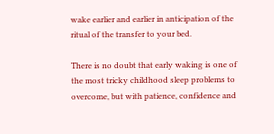wake earlier and earlier in anticipation of the ritual of the transfer to your bed.

There is no doubt that early waking is one of the most tricky childhood sleep problems to overcome, but with patience, confidence and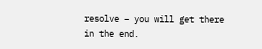resolve – you will get there in the end.